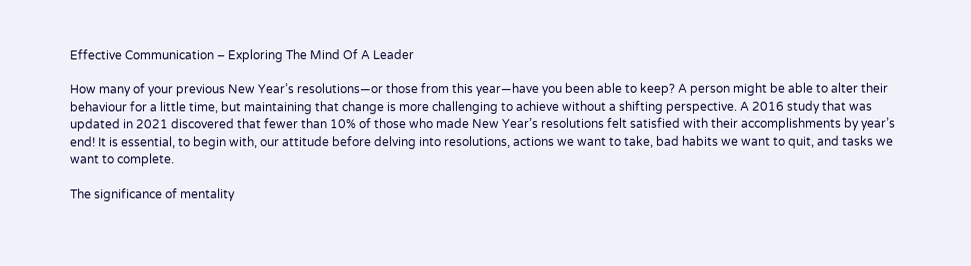Effective Communication – Exploring The Mind Of A Leader

How many of your previous New Year’s resolutions—or those from this year—have you been able to keep? A person might be able to alter their behaviour for a little time, but maintaining that change is more challenging to achieve without a shifting perspective. A 2016 study that was updated in 2021 discovered that fewer than 10% of those who made New Year’s resolutions felt satisfied with their accomplishments by year’s end! It is essential, to begin with, our attitude before delving into resolutions, actions we want to take, bad habits we want to quit, and tasks we want to complete.

The significance of mentality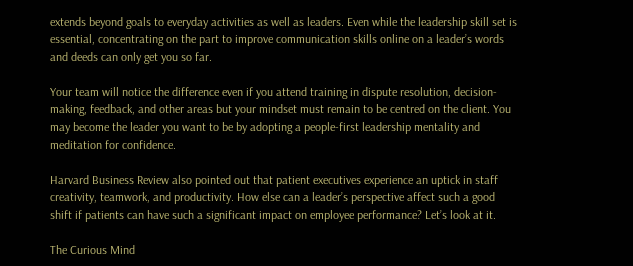extends beyond goals to everyday activities as well as leaders. Even while the leadership skill set is essential, concentrating on the part to improve communication skills online on a leader’s words and deeds can only get you so far.

Your team will notice the difference even if you attend training in dispute resolution, decision-making, feedback, and other areas but your mindset must remain to be centred on the client. You may become the leader you want to be by adopting a people-first leadership mentality and meditation for confidence.

Harvard Business Review also pointed out that patient executives experience an uptick in staff creativity, teamwork, and productivity. How else can a leader’s perspective affect such a good shift if patients can have such a significant impact on employee performance? Let’s look at it.

The Curious Mind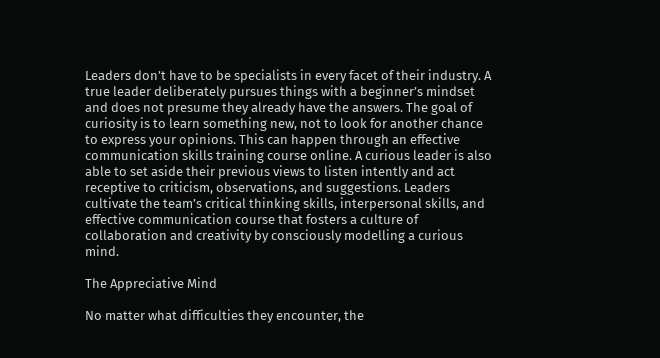Leaders don’t have to be specialists in every facet of their industry. A true leader deliberately pursues things with a beginner’s mindset and does not presume they already have the answers. The goal of curiosity is to learn something new, not to look for another chance to express your opinions. This can happen through an effective communication skills training course online. A curious leader is also able to set aside their previous views to listen intently and act receptive to criticism, observations, and suggestions. Leaders cultivate the team’s critical thinking skills, interpersonal skills, and effective communication course that fosters a culture of collaboration and creativity by consciously modelling a curious mind.

The Appreciative Mind

No matter what difficulties they encounter, the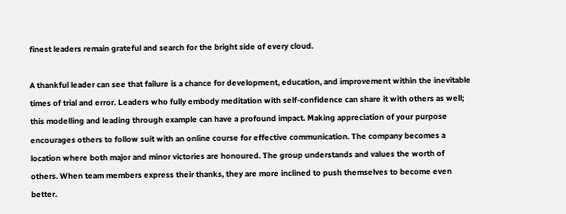finest leaders remain grateful and search for the bright side of every cloud.

A thankful leader can see that failure is a chance for development, education, and improvement within the inevitable times of trial and error. Leaders who fully embody meditation with self-confidence can share it with others as well; this modelling and leading through example can have a profound impact. Making appreciation of your purpose encourages others to follow suit with an online course for effective communication. The company becomes a location where both major and minor victories are honoured. The group understands and values the worth of others. When team members express their thanks, they are more inclined to push themselves to become even better.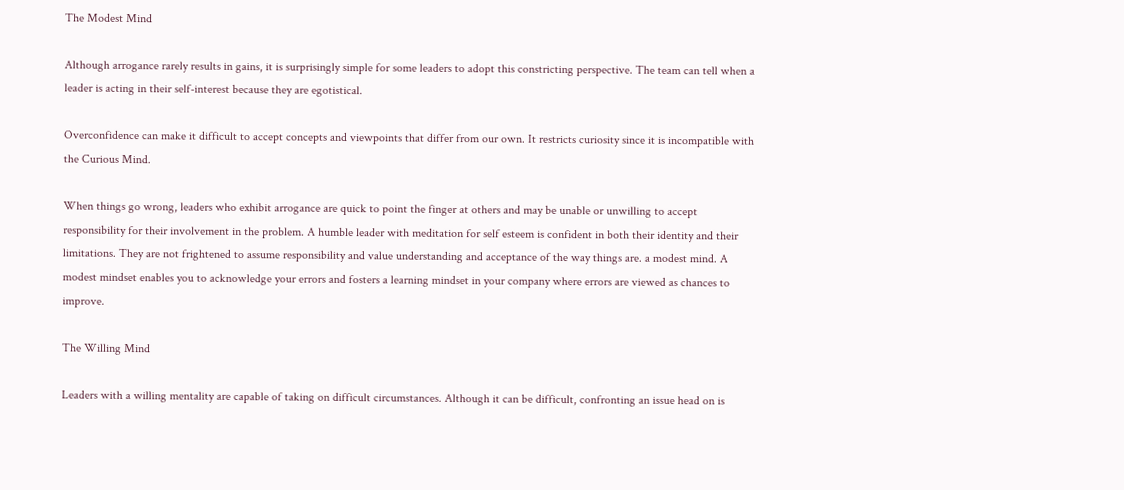The Modest Mind

Although arrogance rarely results in gains, it is surprisingly simple for some leaders to adopt this constricting perspective. The team can tell when a leader is acting in their self-interest because they are egotistical.

Overconfidence can make it difficult to accept concepts and viewpoints that differ from our own. It restricts curiosity since it is incompatible with the Curious Mind.

When things go wrong, leaders who exhibit arrogance are quick to point the finger at others and may be unable or unwilling to accept responsibility for their involvement in the problem. A humble leader with meditation for self esteem is confident in both their identity and their limitations. They are not frightened to assume responsibility and value understanding and acceptance of the way things are. a modest mind. A modest mindset enables you to acknowledge your errors and fosters a learning mindset in your company where errors are viewed as chances to improve.

The Willing Mind

Leaders with a willing mentality are capable of taking on difficult circumstances. Although it can be difficult, confronting an issue head on is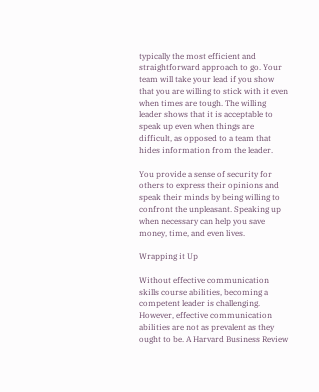typically the most efficient and straightforward approach to go. Your team will take your lead if you show that you are willing to stick with it even when times are tough. The willing leader shows that it is acceptable to speak up even when things are difficult, as opposed to a team that hides information from the leader.

You provide a sense of security for others to express their opinions and speak their minds by being willing to confront the unpleasant. Speaking up when necessary can help you save money, time, and even lives.

Wrapping it Up

Without effective communication skills course abilities, becoming a competent leader is challenging. However, effective communication abilities are not as prevalent as they ought to be. A Harvard Business Review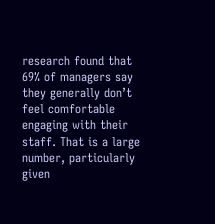research found that 69% of managers say they generally don’t feel comfortable engaging with their staff. That is a large number, particularly given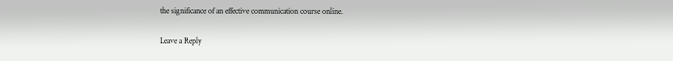the significance of an effective communication course online.

Leave a Reply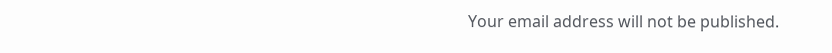Your email address will not be published.